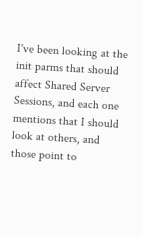I've been looking at the init parms that should affect Shared Server Sessions, and each one mentions that I should look at others, and those point to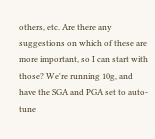others, etc. Are there any suggestions on which of these are more important, so I can start with those? We're running 10g, and have the SGA and PGA set to auto-tune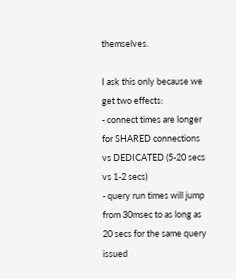themselves.

I ask this only because we get two effects:
- connect times are longer for SHARED connections vs DEDICATED (5-20 secs vs 1-2 secs)
- query run times will jump from 30msec to as long as 20 secs for the same query issued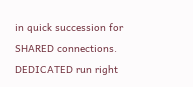in quick succession for SHARED connections. DEDICATED run right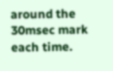around the 30msec mark each time.